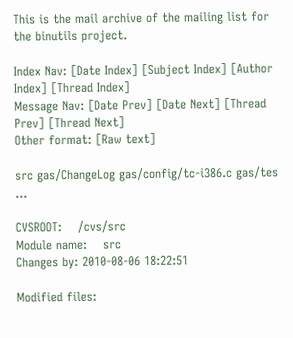This is the mail archive of the mailing list for the binutils project.

Index Nav: [Date Index] [Subject Index] [Author Index] [Thread Index]
Message Nav: [Date Prev] [Date Next] [Thread Prev] [Thread Next]
Other format: [Raw text]

src gas/ChangeLog gas/config/tc-i386.c gas/tes ...

CVSROOT:    /cvs/src
Module name:    src
Changes by: 2010-08-06 18:22:51

Modified files: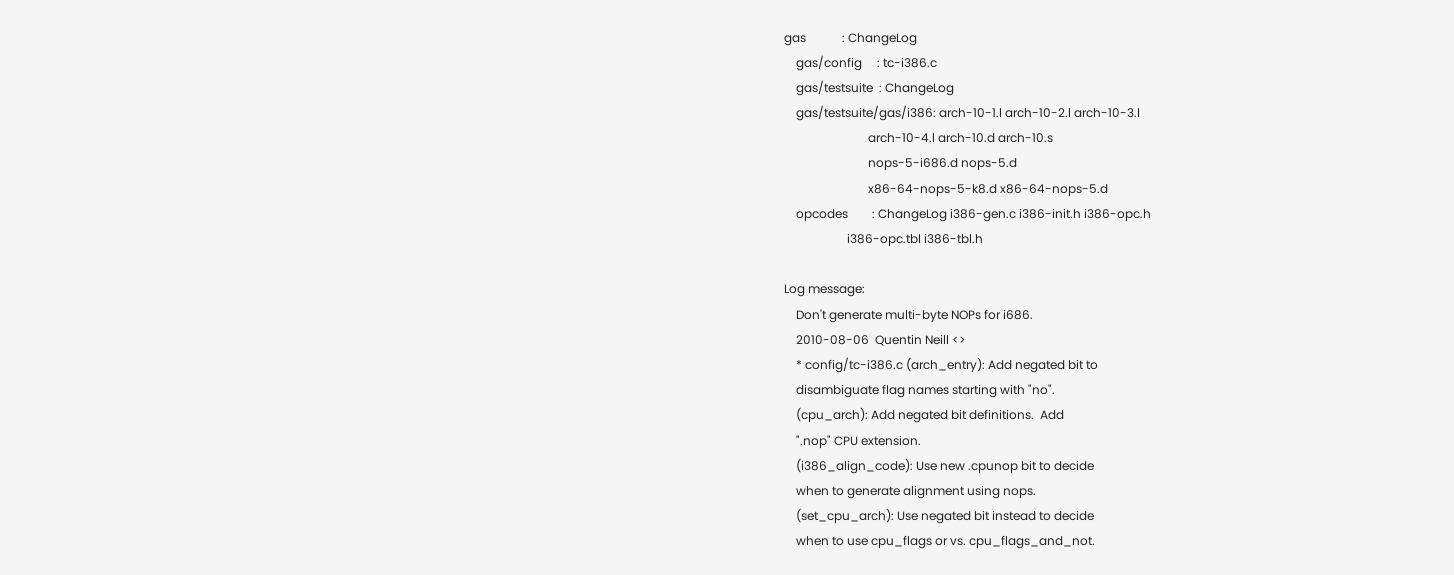gas            : ChangeLog
    gas/config     : tc-i386.c
    gas/testsuite  : ChangeLog
    gas/testsuite/gas/i386: arch-10-1.l arch-10-2.l arch-10-3.l
                            arch-10-4.l arch-10.d arch-10.s
                            nops-5-i686.d nops-5.d
                            x86-64-nops-5-k8.d x86-64-nops-5.d
    opcodes        : ChangeLog i386-gen.c i386-init.h i386-opc.h
                     i386-opc.tbl i386-tbl.h

Log message:
    Don't generate multi-byte NOPs for i686.
    2010-08-06  Quentin Neill <>
    * config/tc-i386.c (arch_entry): Add negated bit to
    disambiguate flag names starting with "no".
    (cpu_arch): Add negated bit definitions.  Add
    ".nop" CPU extension.
    (i386_align_code): Use new .cpunop bit to decide
    when to generate alignment using nops.
    (set_cpu_arch): Use negated bit instead to decide
    when to use cpu_flags or vs. cpu_flags_and_not.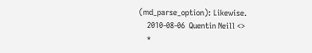(md_parse_option): Likewise.
    2010-08-06  Quentin Neill <>
    *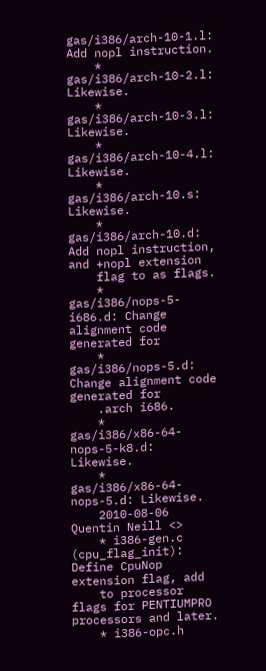gas/i386/arch-10-1.l: Add nopl instruction.
    * gas/i386/arch-10-2.l: Likewise.
    * gas/i386/arch-10-3.l: Likewise.
    * gas/i386/arch-10-4.l: Likewise.
    * gas/i386/arch-10.s: Likewise.
    * gas/i386/arch-10.d: Add nopl instruction, and +nopl extension
    flag to as flags.
    * gas/i386/nops-5-i686.d: Change alignment code generated for
    * gas/i386/nops-5.d: Change alignment code generated for
    .arch i686.
    * gas/i386/x86-64-nops-5-k8.d: Likewise.
    * gas/i386/x86-64-nops-5.d: Likewise.
    2010-08-06  Quentin Neill <>
    * i386-gen.c (cpu_flag_init): Define CpuNop extension flag, add
    to processor flags for PENTIUMPRO processors and later.
    * i386-opc.h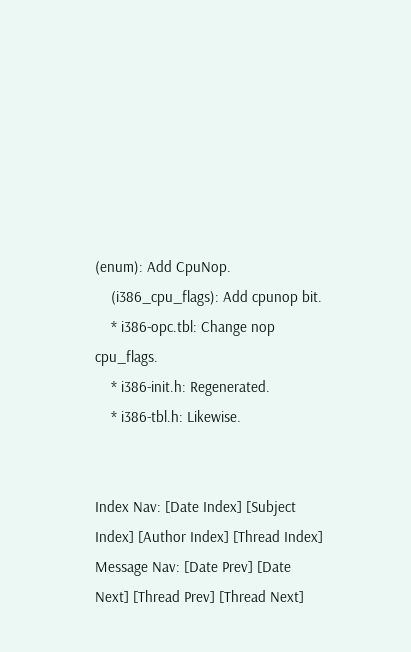(enum): Add CpuNop.
    (i386_cpu_flags): Add cpunop bit.
    * i386-opc.tbl: Change nop cpu_flags.
    * i386-init.h: Regenerated.
    * i386-tbl.h: Likewise.


Index Nav: [Date Index] [Subject Index] [Author Index] [Thread Index]
Message Nav: [Date Prev] [Date Next] [Thread Prev] [Thread Next]